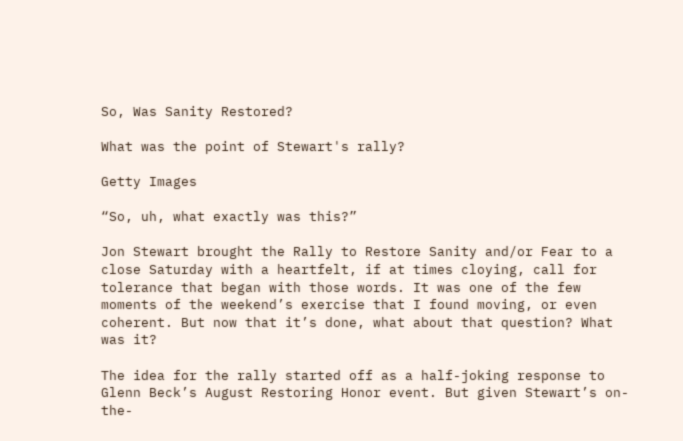So, Was Sanity Restored?

What was the point of Stewart's rally?

Getty Images

“So, uh, what exactly was this?”

Jon Stewart brought the Rally to Restore Sanity and/or Fear to a close Saturday with a heartfelt, if at times cloying, call for tolerance that began with those words. It was one of the few moments of the weekend’s exercise that I found moving, or even coherent. But now that it’s done, what about that question? What was it?

The idea for the rally started off as a half-joking response to Glenn Beck’s August Restoring Honor event. But given Stewart’s on-the-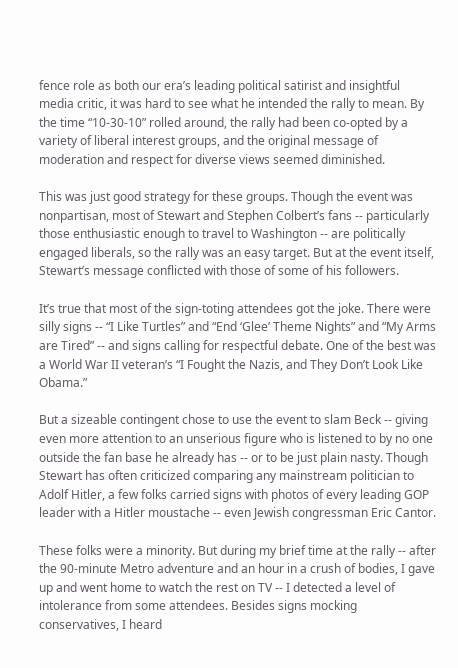fence role as both our era’s leading political satirist and insightful media critic, it was hard to see what he intended the rally to mean. By the time “10-30-10” rolled around, the rally had been co-opted by a variety of liberal interest groups, and the original message of moderation and respect for diverse views seemed diminished.

This was just good strategy for these groups. Though the event was nonpartisan, most of Stewart and Stephen Colbert’s fans -- particularly those enthusiastic enough to travel to Washington -- are politically engaged liberals, so the rally was an easy target. But at the event itself, Stewart’s message conflicted with those of some of his followers.

It’s true that most of the sign-toting attendees got the joke. There were silly signs -- “I Like Turtles” and “End ‘Glee’ Theme Nights” and “My Arms are Tired” -- and signs calling for respectful debate. One of the best was a World War II veteran’s “I Fought the Nazis, and They Don’t Look Like Obama.”

But a sizeable contingent chose to use the event to slam Beck -- giving even more attention to an unserious figure who is listened to by no one outside the fan base he already has -- or to be just plain nasty. Though Stewart has often criticized comparing any mainstream politician to Adolf Hitler, a few folks carried signs with photos of every leading GOP leader with a Hitler moustache -- even Jewish congressman Eric Cantor.

These folks were a minority. But during my brief time at the rally -- after the 90-minute Metro adventure and an hour in a crush of bodies, I gave up and went home to watch the rest on TV -- I detected a level of intolerance from some attendees. Besides signs mocking conservatives, I heard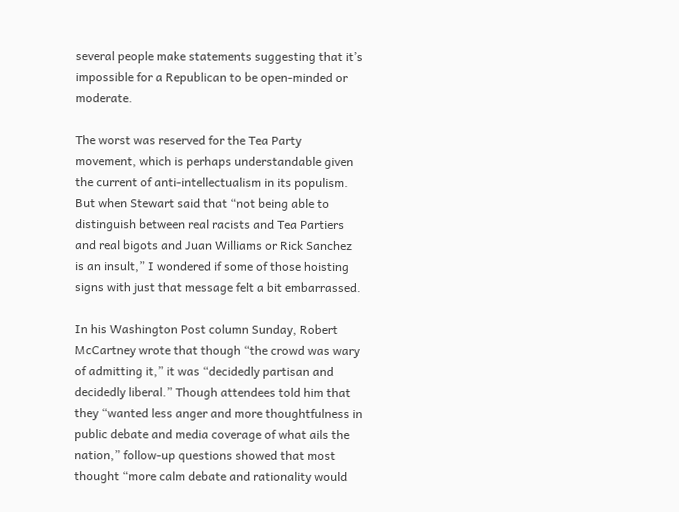several people make statements suggesting that it’s impossible for a Republican to be open-minded or moderate.

The worst was reserved for the Tea Party movement, which is perhaps understandable given the current of anti-intellectualism in its populism. But when Stewart said that “not being able to distinguish between real racists and Tea Partiers and real bigots and Juan Williams or Rick Sanchez is an insult,” I wondered if some of those hoisting signs with just that message felt a bit embarrassed.

In his Washington Post column Sunday, Robert McCartney wrote that though “the crowd was wary of admitting it,” it was “decidedly partisan and decidedly liberal.” Though attendees told him that they “wanted less anger and more thoughtfulness in public debate and media coverage of what ails the nation,” follow-up questions showed that most thought “more calm debate and rationality would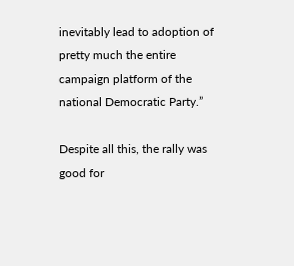inevitably lead to adoption of pretty much the entire campaign platform of the national Democratic Party.”

Despite all this, the rally was good for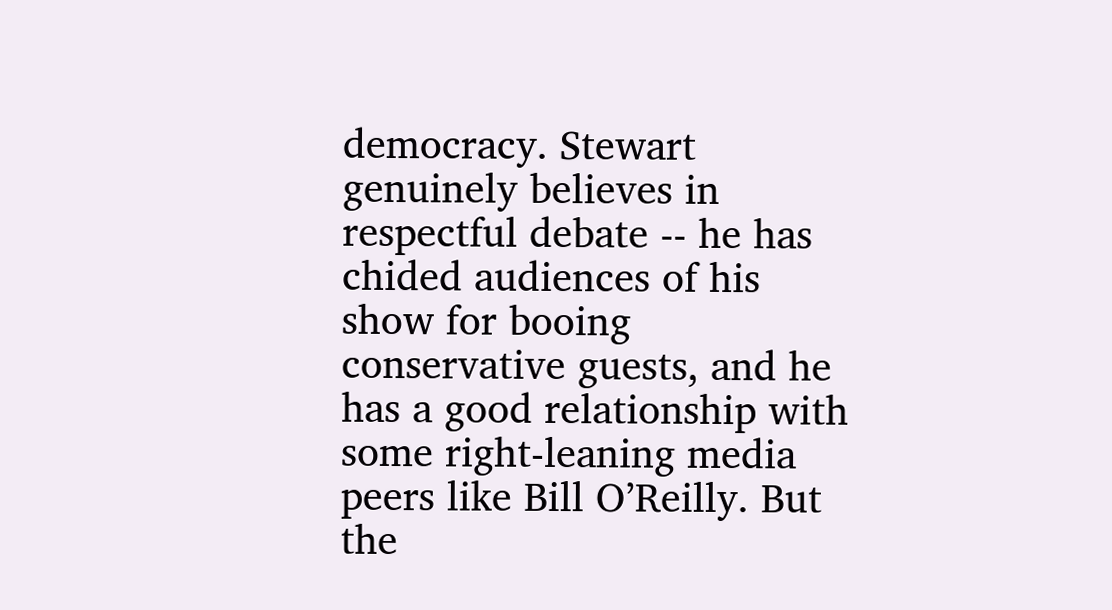democracy. Stewart genuinely believes in respectful debate -- he has chided audiences of his show for booing conservative guests, and he has a good relationship with some right-leaning media peers like Bill O’Reilly. But the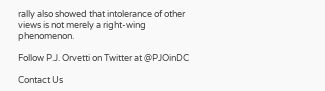rally also showed that intolerance of other views is not merely a right-wing phenomenon.

Follow P.J. Orvetti on Twitter at @PJOinDC

Contact Us